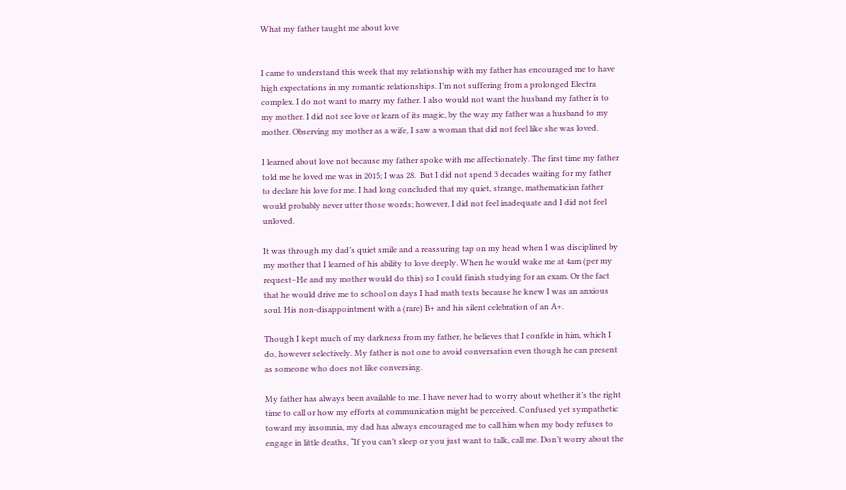What my father taught me about love


I came to understand this week that my relationship with my father has encouraged me to have high expectations in my romantic relationships. I’m not suffering from a prolonged Electra complex. I do not want to marry my father. I also would not want the husband my father is to my mother. I did not see love or learn of its magic, by the way my father was a husband to my mother. Observing my mother as a wife, I saw a woman that did not feel like she was loved.

I learned about love not because my father spoke with me affectionately. The first time my father told me he loved me was in 2015; I was 28.  But I did not spend 3 decades waiting for my father to declare his love for me. I had long concluded that my quiet, strange, mathematician father would probably never utter those words; however, I did not feel inadequate and I did not feel unloved.

It was through my dad’s quiet smile and a reassuring tap on my head when I was disciplined by my mother that I learned of his ability to love deeply. When he would wake me at 4am (per my request–He and my mother would do this) so I could finish studying for an exam. Or the fact that he would drive me to school on days I had math tests because he knew I was an anxious soul. His non-disappointment with a (rare) B+ and his silent celebration of an A+.

Though I kept much of my darkness from my father, he believes that I confide in him, which I do, however selectively. My father is not one to avoid conversation even though he can present as someone who does not like conversing.

My father has always been available to me. I have never had to worry about whether it’s the right time to call or how my efforts at communication might be perceived. Confused yet sympathetic toward my insomnia, my dad has always encouraged me to call him when my body refuses to engage in little deaths, “If you can’t sleep or you just want to talk, call me. Don’t worry about the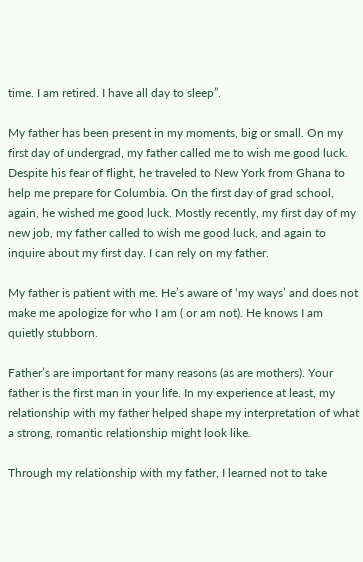time. I am retired. I have all day to sleep”.

My father has been present in my moments, big or small. On my first day of undergrad, my father called me to wish me good luck. Despite his fear of flight, he traveled to New York from Ghana to help me prepare for Columbia. On the first day of grad school, again, he wished me good luck. Mostly recently, my first day of my new job, my father called to wish me good luck, and again to inquire about my first day. I can rely on my father.

My father is patient with me. He’s aware of ‘my ways’ and does not make me apologize for who I am ( or am not). He knows I am quietly stubborn.

Father’s are important for many reasons (as are mothers). Your father is the first man in your life. In my experience at least, my relationship with my father helped shape my interpretation of what a strong, romantic relationship might look like.

Through my relationship with my father, I learned not to take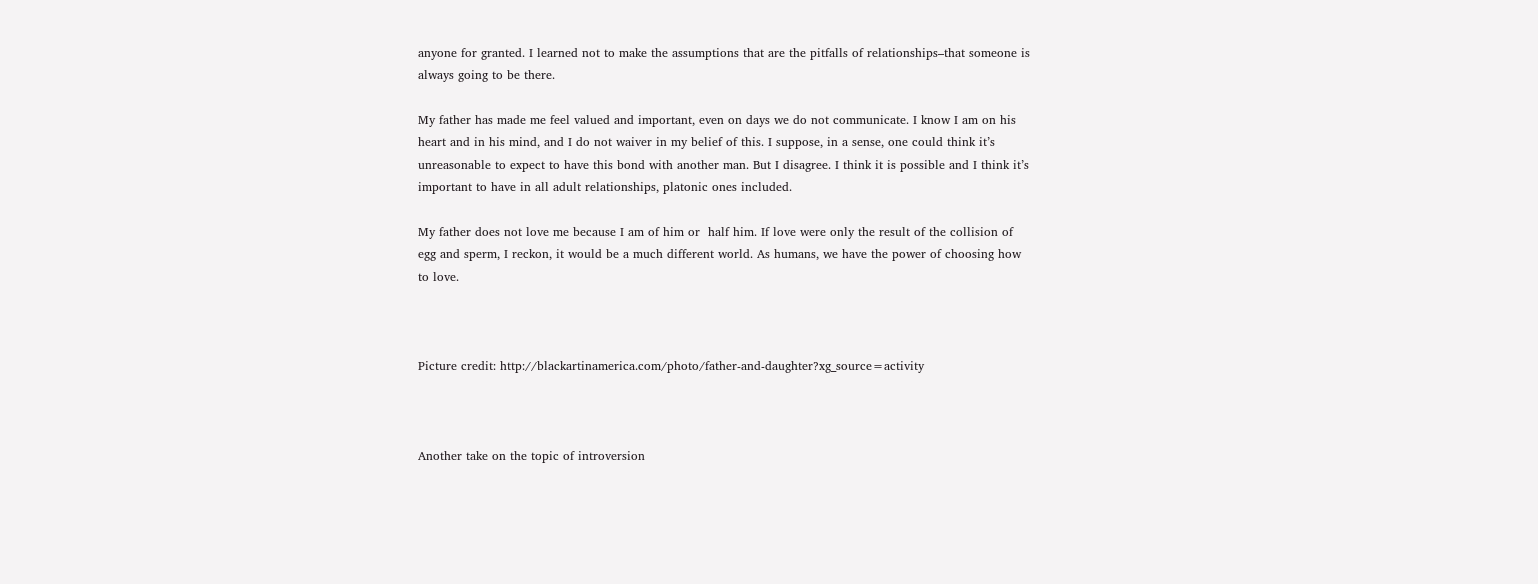anyone for granted. I learned not to make the assumptions that are the pitfalls of relationships–that someone is always going to be there.

My father has made me feel valued and important, even on days we do not communicate. I know I am on his heart and in his mind, and I do not waiver in my belief of this. I suppose, in a sense, one could think it’s unreasonable to expect to have this bond with another man. But I disagree. I think it is possible and I think it’s important to have in all adult relationships, platonic ones included.

My father does not love me because I am of him or  half him. If love were only the result of the collision of egg and sperm, I reckon, it would be a much different world. As humans, we have the power of choosing how to love.



Picture credit: http://blackartinamerica.com/photo/father-and-daughter?xg_source=activity



Another take on the topic of introversion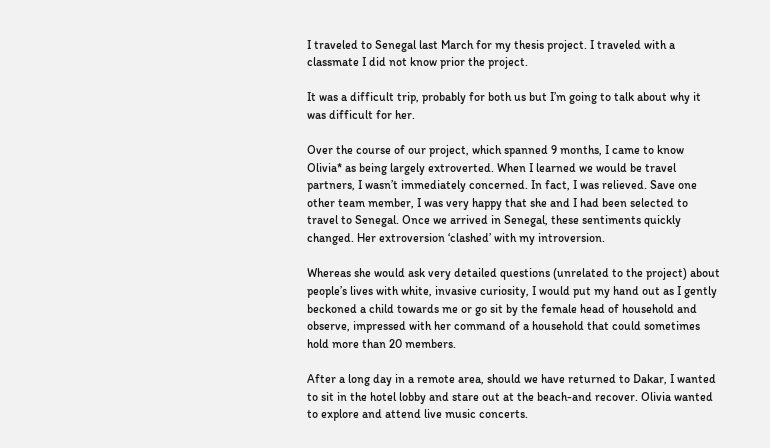I traveled to Senegal last March for my thesis project. I traveled with a classmate I did not know prior the project.

It was a difficult trip, probably for both us but I’m going to talk about why it was difficult for her.

Over the course of our project, which spanned 9 months, I came to know Olivia* as being largely extroverted. When I learned we would be travel partners, I wasn’t immediately concerned. In fact, I was relieved. Save one other team member, I was very happy that she and I had been selected to travel to Senegal. Once we arrived in Senegal, these sentiments quickly changed. Her extroversion ‘clashed’ with my introversion.

Whereas she would ask very detailed questions (unrelated to the project) about people’s lives with white, invasive curiosity, I would put my hand out as I gently beckoned a child towards me or go sit by the female head of household and observe, impressed with her command of a household that could sometimes hold more than 20 members.

After a long day in a remote area, should we have returned to Dakar, I wanted to sit in the hotel lobby and stare out at the beach-and recover. Olivia wanted to explore and attend live music concerts.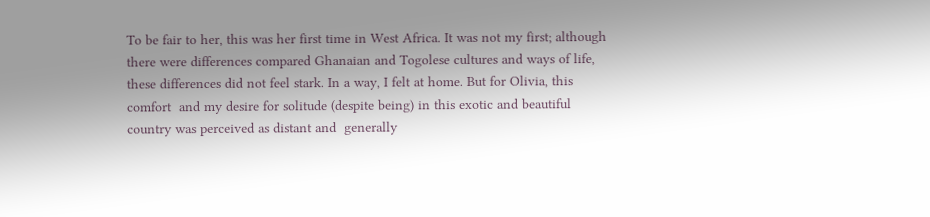To be fair to her, this was her first time in West Africa. It was not my first; although there were differences compared Ghanaian and Togolese cultures and ways of life, these differences did not feel stark. In a way, I felt at home. But for Olivia, this comfort  and my desire for solitude (despite being) in this exotic and beautiful country was perceived as distant and  generally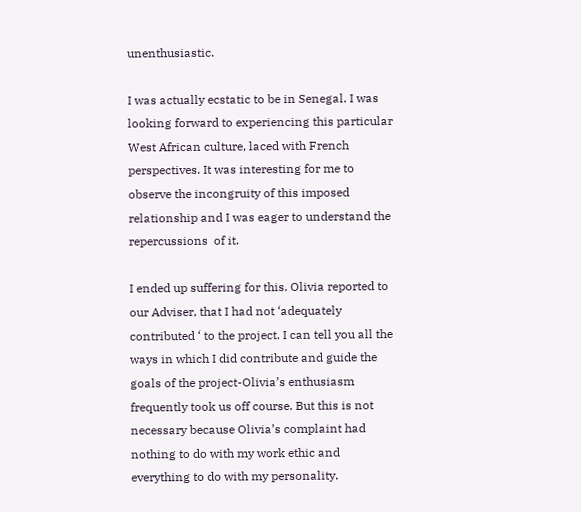unenthusiastic.

I was actually ecstatic to be in Senegal. I was looking forward to experiencing this particular West African culture, laced with French perspectives. It was interesting for me to observe the incongruity of this imposed relationship and I was eager to understand the repercussions  of it.

I ended up suffering for this. Olivia reported to our Adviser, that I had not ‘adequately contributed ‘ to the project. I can tell you all the ways in which I did contribute and guide the goals of the project-Olivia’s enthusiasm frequently took us off course. But this is not necessary because Olivia’s complaint had nothing to do with my work ethic and everything to do with my personality.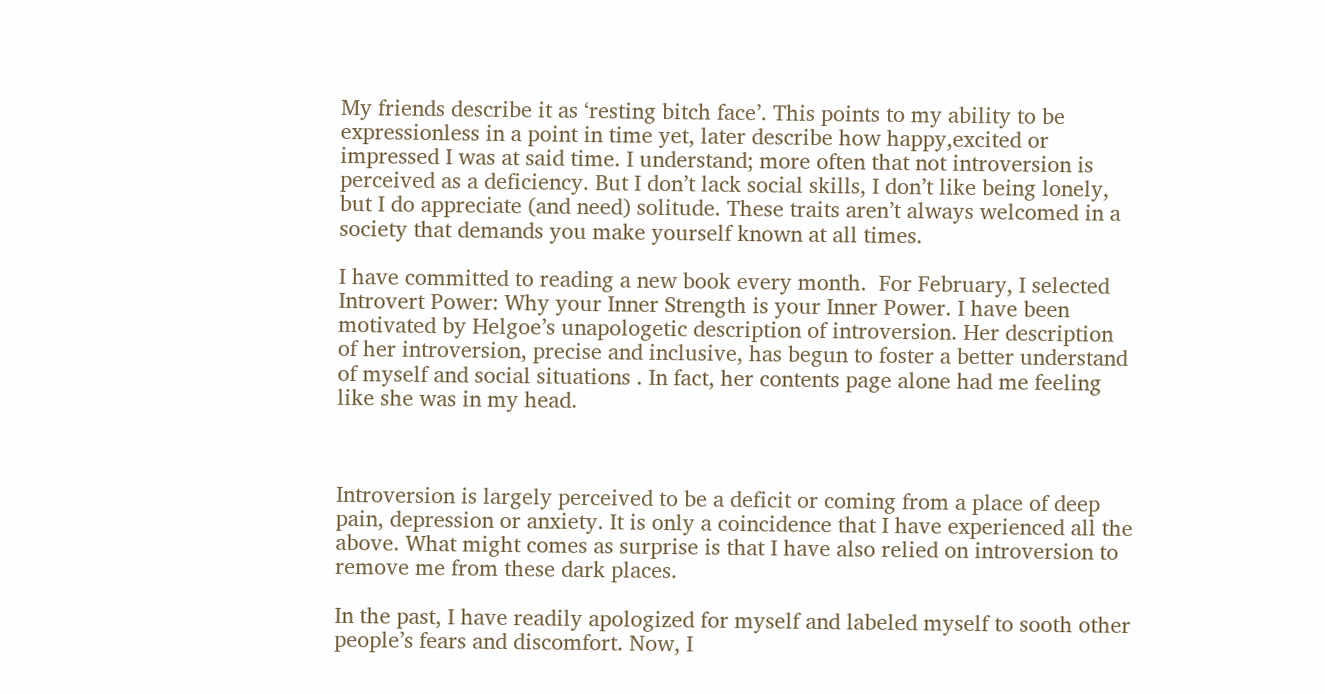My friends describe it as ‘resting bitch face’. This points to my ability to be expressionless in a point in time yet, later describe how happy,excited or impressed I was at said time. I understand; more often that not introversion is perceived as a deficiency. But I don’t lack social skills, I don’t like being lonely, but I do appreciate (and need) solitude. These traits aren’t always welcomed in a society that demands you make yourself known at all times.

I have committed to reading a new book every month.  For February, I selected  Introvert Power: Why your Inner Strength is your Inner Power. I have been motivated by Helgoe’s unapologetic description of introversion. Her description of her introversion, precise and inclusive, has begun to foster a better understand of myself and social situations . In fact, her contents page alone had me feeling like she was in my head.



Introversion is largely perceived to be a deficit or coming from a place of deep pain, depression or anxiety. It is only a coincidence that I have experienced all the above. What might comes as surprise is that I have also relied on introversion to remove me from these dark places.

In the past, I have readily apologized for myself and labeled myself to sooth other people’s fears and discomfort. Now, I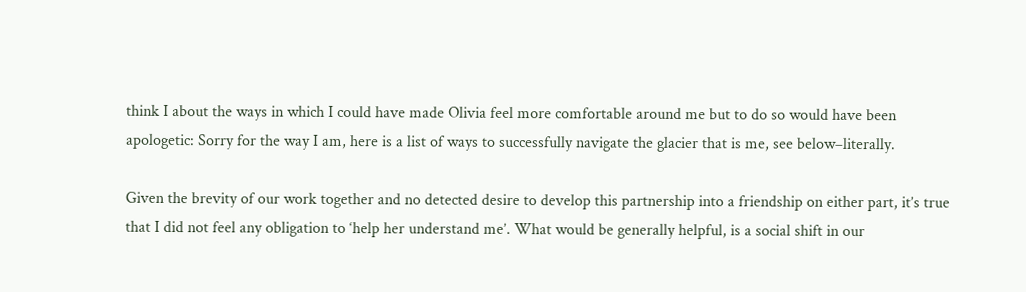think I about the ways in which I could have made Olivia feel more comfortable around me but to do so would have been apologetic: Sorry for the way I am, here is a list of ways to successfully navigate the glacier that is me, see below–literally.

Given the brevity of our work together and no detected desire to develop this partnership into a friendship on either part, it’s true that I did not feel any obligation to ‘help her understand me’. What would be generally helpful, is a social shift in our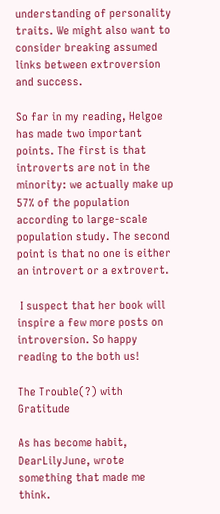understanding of personality traits. We might also want to consider breaking assumed links between extroversion and success.

So far in my reading, Helgoe has made two important points. The first is that introverts are not in the minority: we actually make up 57% of the population according to large-scale population study. The second point is that no one is either an introvert or a extrovert.

 I suspect that her book will inspire a few more posts on introversion. So happy reading to the both us!

The Trouble(?) with Gratitude

As has become habit, DearLilyJune, wrote something that made me think.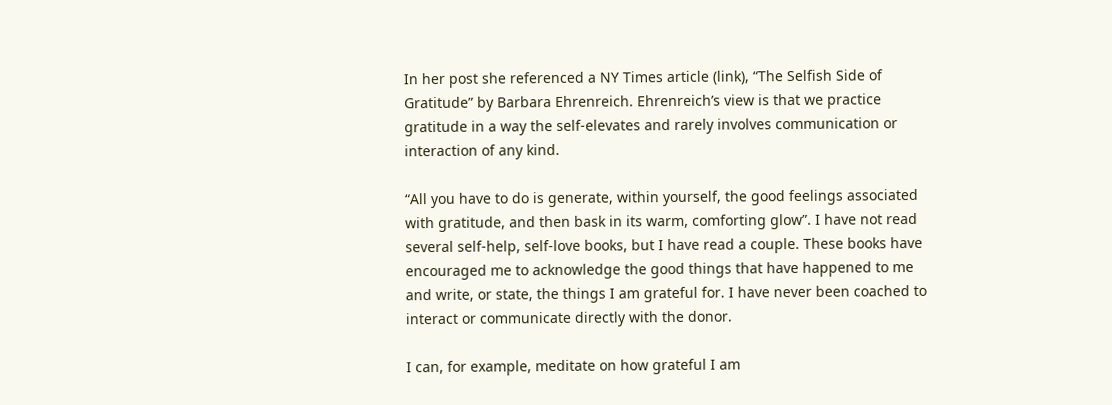In her post she referenced a NY Times article (link), “The Selfish Side of Gratitude” by Barbara Ehrenreich. Ehrenreich’s view is that we practice gratitude in a way the self-elevates and rarely involves communication or interaction of any kind.

“All you have to do is generate, within yourself, the good feelings associated with gratitude, and then bask in its warm, comforting glow”. I have not read several self-help, self-love books, but I have read a couple. These books have encouraged me to acknowledge the good things that have happened to me and write, or state, the things I am grateful for. I have never been coached to interact or communicate directly with the donor.

I can, for example, meditate on how grateful I am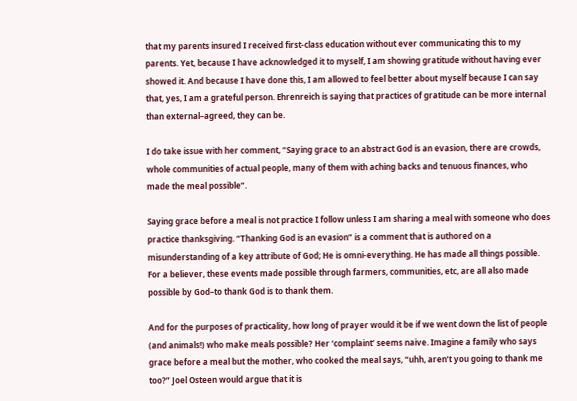that my parents insured I received first-class education without ever communicating this to my parents. Yet, because I have acknowledged it to myself, I am showing gratitude without having ever showed it. And because I have done this, I am allowed to feel better about myself because I can say that, yes, I am a grateful person. Ehrenreich is saying that practices of gratitude can be more internal than external–agreed, they can be.

I do take issue with her comment, “Saying grace to an abstract God is an evasion, there are crowds, whole communities of actual people, many of them with aching backs and tenuous finances, who made the meal possible”.

Saying grace before a meal is not practice I follow unless I am sharing a meal with someone who does practice thanksgiving. “Thanking God is an evasion” is a comment that is authored on a misunderstanding of a key attribute of God; He is omni-everything. He has made all things possible. For a believer, these events made possible through farmers, communities, etc, are all also made possible by God–to thank God is to thank them.

And for the purposes of practicality, how long of prayer would it be if we went down the list of people (and animals!) who make meals possible? Her ‘complaint’ seems naive. Imagine a family who says grace before a meal but the mother, who cooked the meal says, “uhh, aren’t you going to thank me too?” Joel Osteen would argue that it is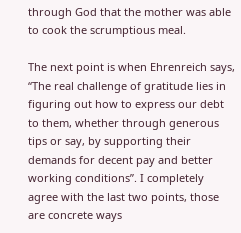through God that the mother was able to cook the scrumptious meal.

The next point is when Ehrenreich says, “The real challenge of gratitude lies in figuring out how to express our debt to them, whether through generous tips or say, by supporting their demands for decent pay and better working conditions”. I completely agree with the last two points, those are concrete ways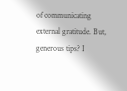of communicating external gratitude. But, generous tips? I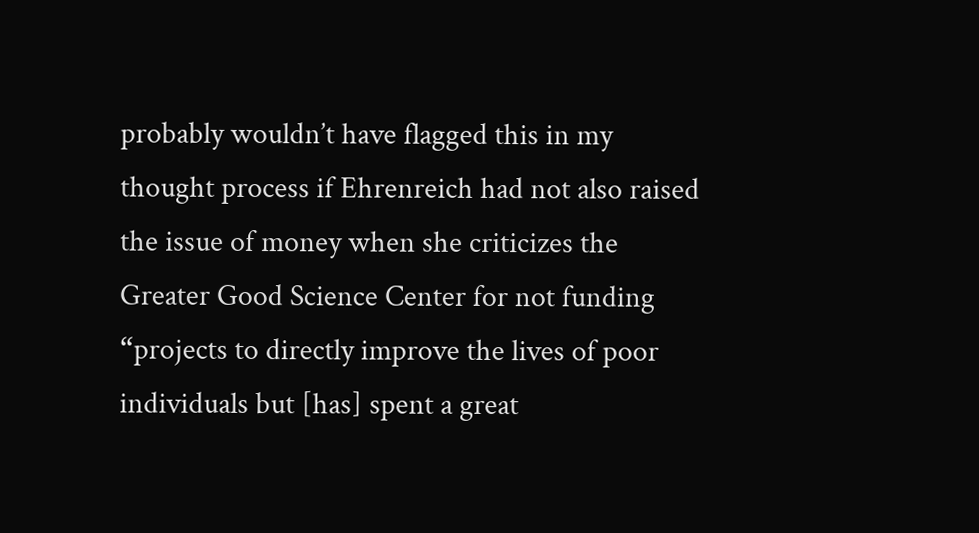probably wouldn’t have flagged this in my thought process if Ehrenreich had not also raised the issue of money when she criticizes the Greater Good Science Center for not funding “projects to directly improve the lives of poor individuals but [has] spent a great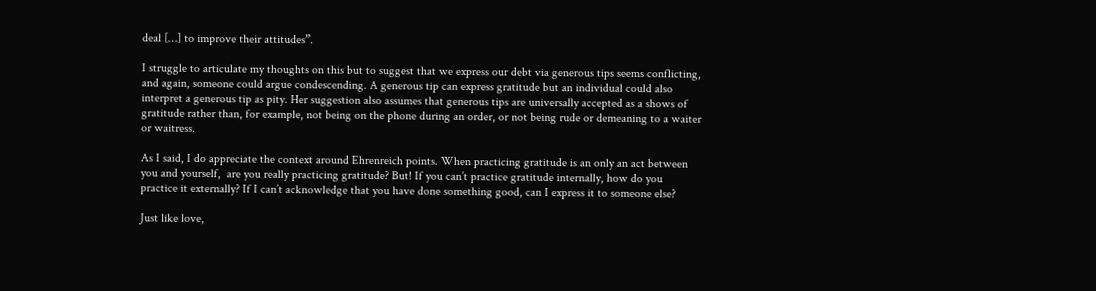deal […] to improve their attitudes”.

I struggle to articulate my thoughts on this but to suggest that we express our debt via generous tips seems conflicting, and again, someone could argue condescending. A generous tip can express gratitude but an individual could also interpret a generous tip as pity. Her suggestion also assumes that generous tips are universally accepted as a shows of gratitude rather than, for example, not being on the phone during an order, or not being rude or demeaning to a waiter or waitress.

As I said, I do appreciate the context around Ehrenreich points. When practicing gratitude is an only an act between you and yourself,  are you really practicing gratitude? But! If you can’t practice gratitude internally, how do you practice it externally? If I can’t acknowledge that you have done something good, can I express it to someone else?

Just like love,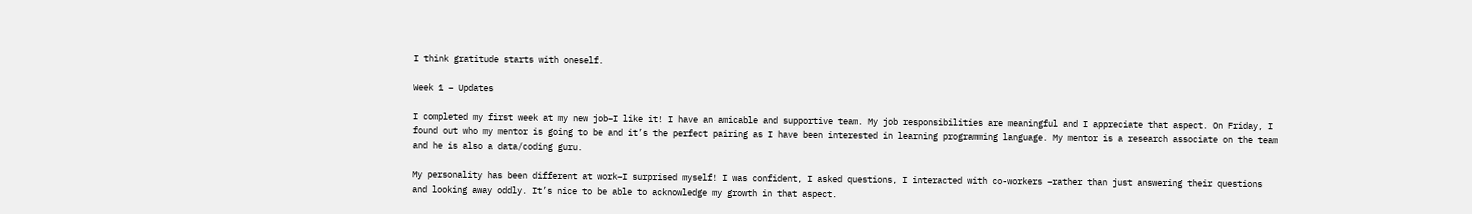I think gratitude starts with oneself.

Week 1 – Updates

I completed my first week at my new job–I like it! I have an amicable and supportive team. My job responsibilities are meaningful and I appreciate that aspect. On Friday, I found out who my mentor is going to be and it’s the perfect pairing as I have been interested in learning programming language. My mentor is a research associate on the team and he is also a data/coding guru.

My personality has been different at work–I surprised myself! I was confident, I asked questions, I interacted with co-workers –rather than just answering their questions and looking away oddly. It’s nice to be able to acknowledge my growth in that aspect.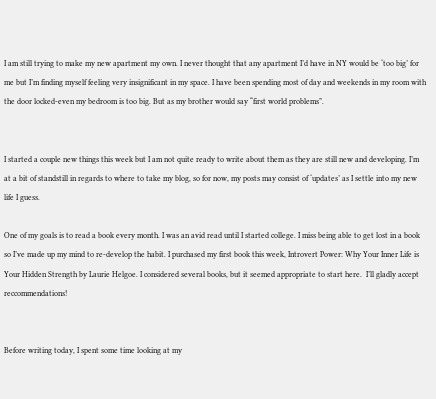I am still trying to make my new apartment my own. I never thought that any apartment I’d have in NY would be ‘too big’ for me but I’m finding myself feeling very insignificant in my space. I have been spending most of day and weekends in my room with the door locked-even my bedroom is too big. But as my brother would say “first world problems”.


I started a couple new things this week but I am not quite ready to write about them as they are still new and developing. I’m at a bit of standstill in regards to where to take my blog, so for now, my posts may consist of ‘updates’ as I settle into my new life I guess.

One of my goals is to read a book every month. I was an avid read until I started college. I miss being able to get lost in a book so I’ve made up my mind to re-develop the habit. I purchased my first book this week, Introvert Power: Why Your Inner Life is Your Hidden Strength by Laurie Helgoe. I considered several books, but it seemed appropriate to start here.  I’ll gladly accept reccommendations!


Before writing today, I spent some time looking at my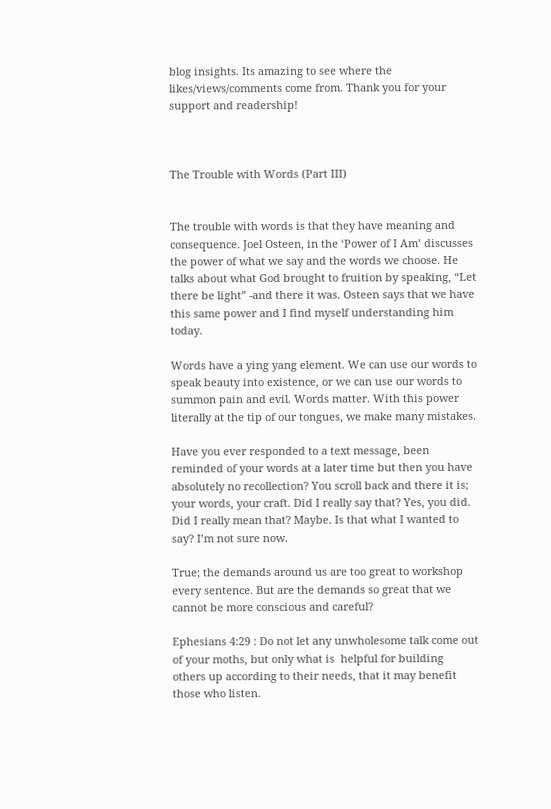blog insights. Its amazing to see where the likes/views/comments come from. Thank you for your support and readership!



The Trouble with Words (Part III)


The trouble with words is that they have meaning and consequence. Joel Osteen, in the ‘Power of I Am’ discusses the power of what we say and the words we choose. He talks about what God brought to fruition by speaking, “Let there be light” -and there it was. Osteen says that we have this same power and I find myself understanding him today.

Words have a ying yang element. We can use our words to speak beauty into existence, or we can use our words to summon pain and evil. Words matter. With this power literally at the tip of our tongues, we make many mistakes.

Have you ever responded to a text message, been reminded of your words at a later time but then you have absolutely no recollection? You scroll back and there it is; your words, your craft. Did I really say that? Yes, you did. Did I really mean that? Maybe. Is that what I wanted to say? I’m not sure now.

True; the demands around us are too great to workshop every sentence. But are the demands so great that we cannot be more conscious and careful?

Ephesians 4:29 : Do not let any unwholesome talk come out of your moths, but only what is  helpful for building others up according to their needs, that it may benefit those who listen.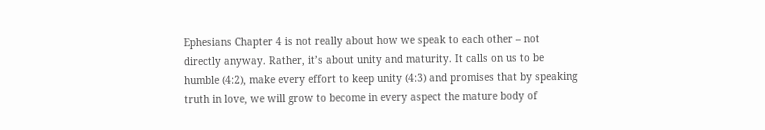Ephesians Chapter 4 is not really about how we speak to each other – not directly anyway. Rather, it’s about unity and maturity. It calls on us to be humble (4:2), make every effort to keep unity (4:3) and promises that by speaking truth in love, we will grow to become in every aspect the mature body of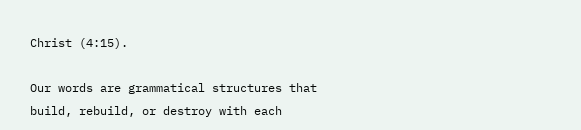Christ (4:15).

Our words are grammatical structures that build, rebuild, or destroy with each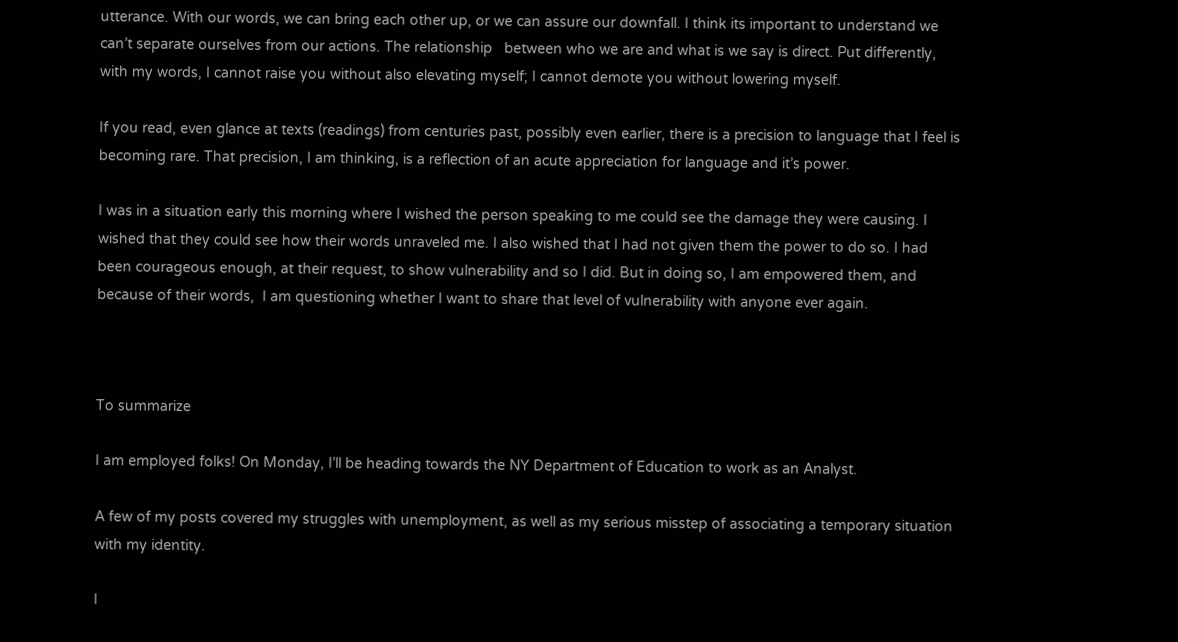utterance. With our words, we can bring each other up, or we can assure our downfall. I think its important to understand we can’t separate ourselves from our actions. The relationship   between who we are and what is we say is direct. Put differently, with my words, I cannot raise you without also elevating myself; I cannot demote you without lowering myself.

If you read, even glance at texts (readings) from centuries past, possibly even earlier, there is a precision to language that I feel is becoming rare. That precision, I am thinking, is a reflection of an acute appreciation for language and it’s power.

I was in a situation early this morning where I wished the person speaking to me could see the damage they were causing. I wished that they could see how their words unraveled me. I also wished that I had not given them the power to do so. I had been courageous enough, at their request, to show vulnerability and so I did. But in doing so, I am empowered them, and because of their words,  I am questioning whether I want to share that level of vulnerability with anyone ever again.



To summarize

I am employed folks! On Monday, I’ll be heading towards the NY Department of Education to work as an Analyst.

A few of my posts covered my struggles with unemployment, as well as my serious misstep of associating a temporary situation with my identity.

I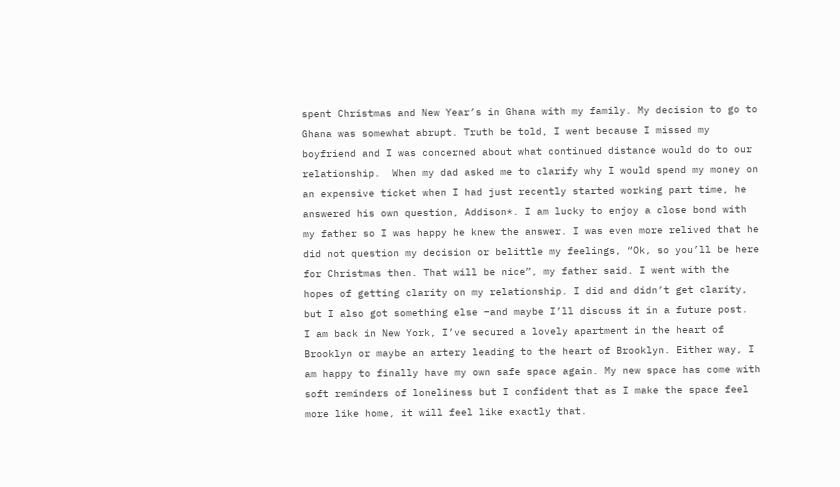spent Christmas and New Year’s in Ghana with my family. My decision to go to Ghana was somewhat abrupt. Truth be told, I went because I missed my boyfriend and I was concerned about what continued distance would do to our relationship.  When my dad asked me to clarify why I would spend my money on an expensive ticket when I had just recently started working part time, he answered his own question, Addison*. I am lucky to enjoy a close bond with my father so I was happy he knew the answer. I was even more relived that he did not question my decision or belittle my feelings, “Ok, so you’ll be here for Christmas then. That will be nice”, my father said. I went with the hopes of getting clarity on my relationship. I did and didn’t get clarity, but I also got something else –and maybe I’ll discuss it in a future post.
I am back in New York, I’ve secured a lovely apartment in the heart of Brooklyn or maybe an artery leading to the heart of Brooklyn. Either way, I am happy to finally have my own safe space again. My new space has come with soft reminders of loneliness but I confident that as I make the space feel more like home, it will feel like exactly that.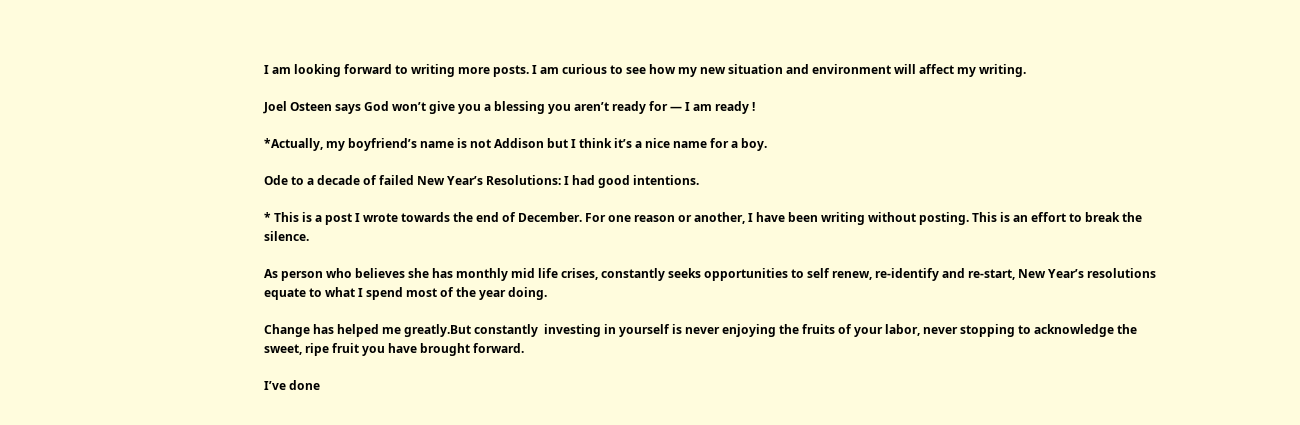I am looking forward to writing more posts. I am curious to see how my new situation and environment will affect my writing.

Joel Osteen says God won’t give you a blessing you aren’t ready for — I am ready !

*Actually, my boyfriend’s name is not Addison but I think it’s a nice name for a boy.

Ode to a decade of failed New Year’s Resolutions: I had good intentions.

* This is a post I wrote towards the end of December. For one reason or another, I have been writing without posting. This is an effort to break the silence.

As person who believes she has monthly mid life crises, constantly seeks opportunities to self renew, re-identify and re-start, New Year’s resolutions equate to what I spend most of the year doing.

Change has helped me greatly.But constantly  investing in yourself is never enjoying the fruits of your labor, never stopping to acknowledge the sweet, ripe fruit you have brought forward.

I’ve done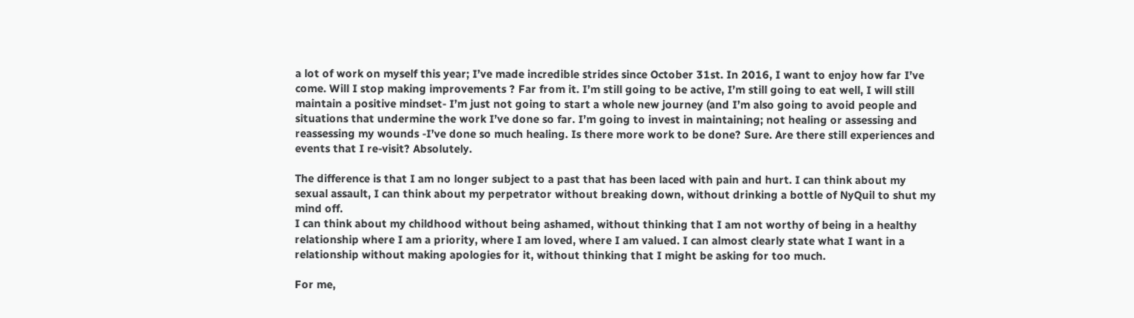a lot of work on myself this year; I’ve made incredible strides since October 31st. In 2016, I want to enjoy how far I’ve come. Will I stop making improvements ? Far from it. I’m still going to be active, I’m still going to eat well, I will still maintain a positive mindset- I’m just not going to start a whole new journey (and I’m also going to avoid people and situations that undermine the work I’ve done so far. I’m going to invest in maintaining; not healing or assessing and reassessing my wounds -I’ve done so much healing. Is there more work to be done? Sure. Are there still experiences and events that I re-visit? Absolutely.

The difference is that I am no longer subject to a past that has been laced with pain and hurt. I can think about my sexual assault, I can think about my perpetrator without breaking down, without drinking a bottle of NyQuil to shut my mind off.
I can think about my childhood without being ashamed, without thinking that I am not worthy of being in a healthy relationship where I am a priority, where I am loved, where I am valued. I can almost clearly state what I want in a relationship without making apologies for it, without thinking that I might be asking for too much.

For me,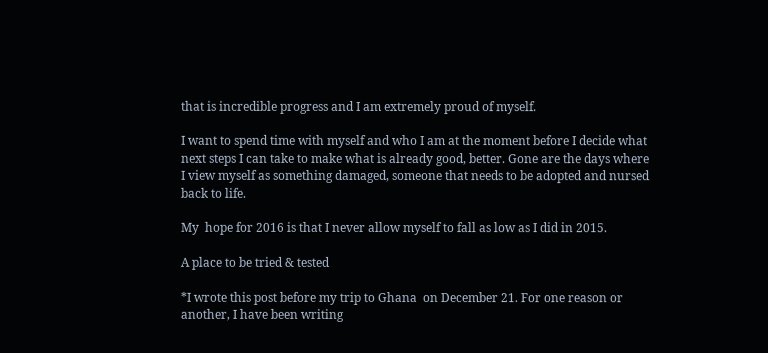that is incredible progress and I am extremely proud of myself.

I want to spend time with myself and who I am at the moment before I decide what next steps I can take to make what is already good, better. Gone are the days where I view myself as something damaged, someone that needs to be adopted and nursed back to life.

My  hope for 2016 is that I never allow myself to fall as low as I did in 2015.

A place to be tried & tested

*I wrote this post before my trip to Ghana  on December 21. For one reason or another, I have been writing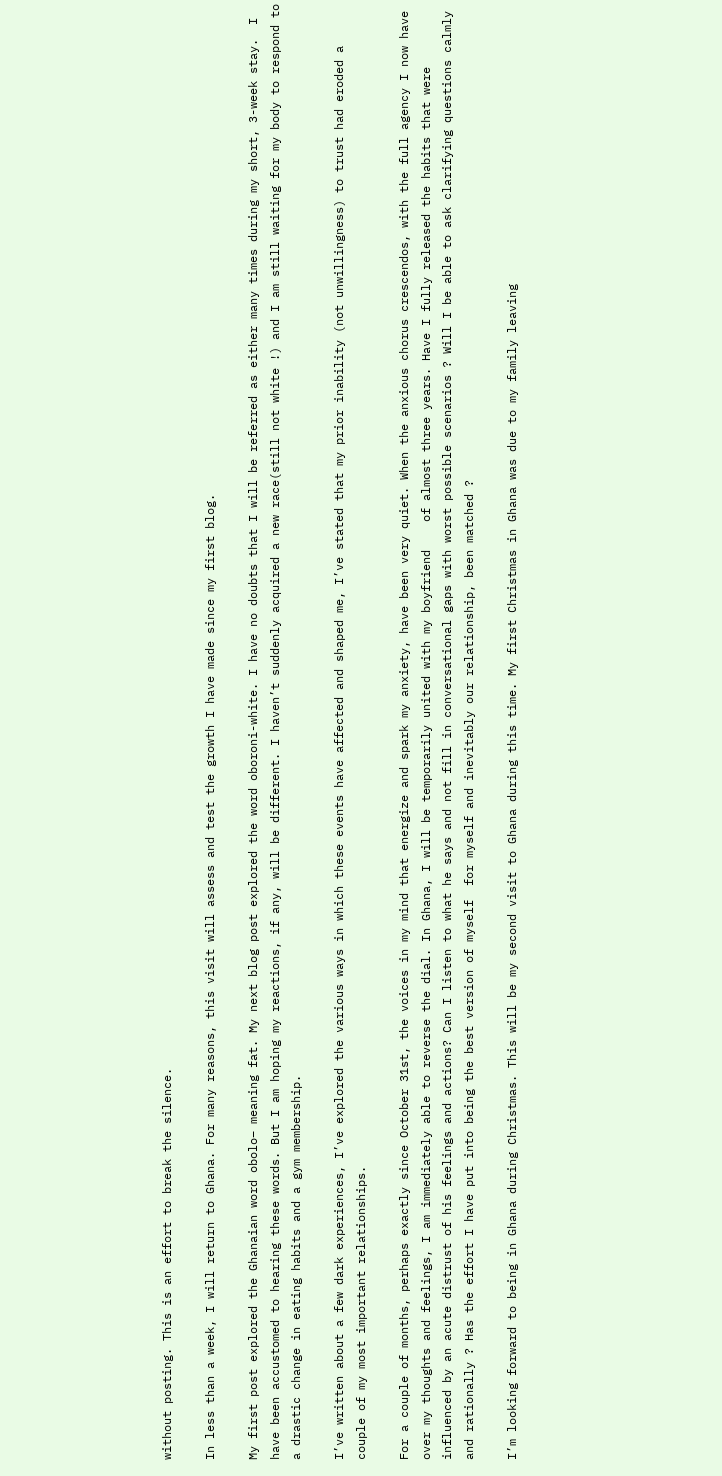without posting. This is an effort to break the silence.

In less than a week, I will return to Ghana. For many reasons, this visit will assess and test the growth I have made since my first blog.

My first post explored the Ghanaian word obolo– meaning fat. My next blog post explored the word oboroni-white. I have no doubts that I will be referred as either many times during my short, 3-week stay.  I have been accustomed to hearing these words. But I am hoping my reactions, if any, will be different. I haven’t suddenly acquired a new race(still not white !) and I am still waiting for my body to respond to a drastic change in eating habits and a gym membership.

I’ve written about a few dark experiences, I’ve explored the various ways in which these events have affected and shaped me, I’ve stated that my prior inability (not unwillingness) to trust had eroded a couple of my most important relationships.

For a couple of months, perhaps exactly since October 31st, the voices in my mind that energize and spark my anxiety, have been very quiet. When the anxious chorus crescendos, with the full agency I now have over my thoughts and feelings, I am immediately able to reverse the dial. In Ghana, I will be temporarily united with my boyfriend    of almost three years. Have I fully released the habits that were influenced by an acute distrust of his feelings and actions? Can I listen to what he says and not fill in conversational gaps with worst possible scenarios ? Will I be able to ask clarifying questions calmly and rationally ? Has the effort I have put into being the best version of myself  for myself and inevitably our relationship, been matched ?

I’m looking forward to being in Ghana during Christmas. This will be my second visit to Ghana during this time. My first Christmas in Ghana was due to my family leaving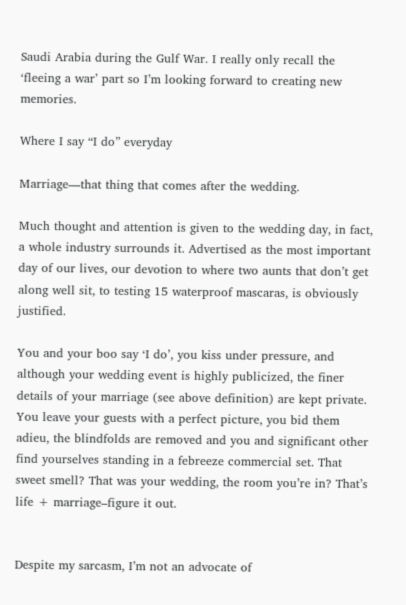Saudi Arabia during the Gulf War. I really only recall the ‘fleeing a war’ part so I’m looking forward to creating new memories.

Where I say “I do” everyday

Marriage—that thing that comes after the wedding.

Much thought and attention is given to the wedding day, in fact, a whole industry surrounds it. Advertised as the most important day of our lives, our devotion to where two aunts that don’t get along well sit, to testing 15 waterproof mascaras, is obviously justified.

You and your boo say ‘I do’, you kiss under pressure, and although your wedding event is highly publicized, the finer details of your marriage (see above definition) are kept private. You leave your guests with a perfect picture, you bid them adieu, the blindfolds are removed and you and significant other find yourselves standing in a febreeze commercial set. That sweet smell? That was your wedding, the room you’re in? That’s life + marriage–figure it out.


Despite my sarcasm, I’m not an advocate of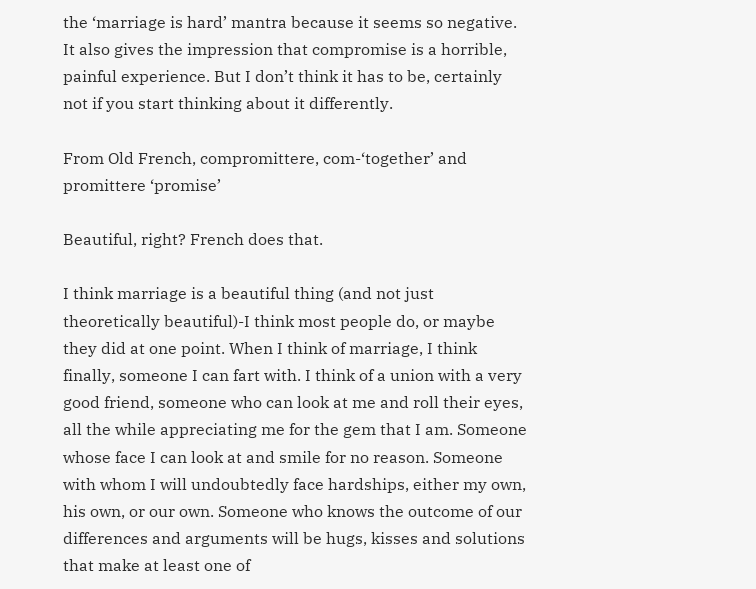the ‘marriage is hard’ mantra because it seems so negative. It also gives the impression that compromise is a horrible, painful experience. But I don’t think it has to be, certainly not if you start thinking about it differently.

From Old French, compromittere, com-‘together’ and promittere ‘promise’

Beautiful, right? French does that.

I think marriage is a beautiful thing (and not just theoretically beautiful)-I think most people do, or maybe they did at one point. When I think of marriage, I think finally, someone I can fart with. I think of a union with a very good friend, someone who can look at me and roll their eyes, all the while appreciating me for the gem that I am. Someone whose face I can look at and smile for no reason. Someone with whom I will undoubtedly face hardships, either my own, his own, or our own. Someone who knows the outcome of our differences and arguments will be hugs, kisses and solutions that make at least one of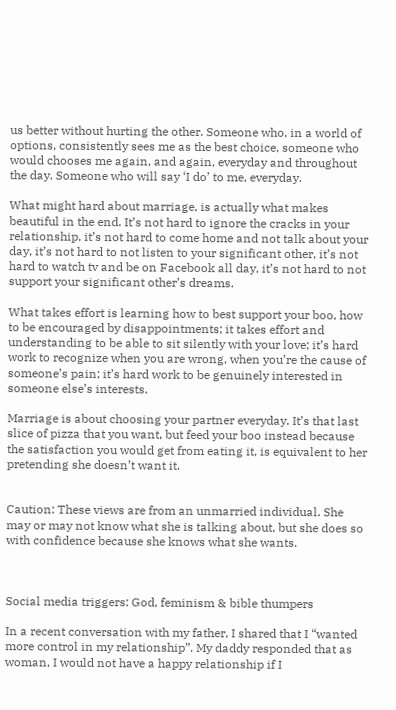us better without hurting the other. Someone who, in a world of options, consistently sees me as the best choice, someone who would chooses me again, and again, everyday and throughout the day. Someone who will say ‘I do’ to me, everyday.

What might hard about marriage, is actually what makes beautiful in the end. It’s not hard to ignore the cracks in your relationship, it’s not hard to come home and not talk about your day, it’s not hard to not listen to your significant other, it’s not hard to watch tv and be on Facebook all day, it’s not hard to not support your significant other’s dreams.

What takes effort is learning how to best support your boo, how to be encouraged by disappointments; it takes effort and understanding to be able to sit silently with your love; it’s hard work to recognize when you are wrong, when you’re the cause of someone’s pain; it’s hard work to be genuinely interested in someone else’s interests.

Marriage is about choosing your partner everyday. It’s that last slice of pizza that you want, but feed your boo instead because the satisfaction you would get from eating it, is equivalent to her pretending she doesn’t want it.


Caution: These views are from an unmarried individual. She may or may not know what she is talking about, but she does so with confidence because she knows what she wants.



Social media triggers: God, feminism & bible thumpers

In a recent conversation with my father, I shared that I “wanted more control in my relationship”. My daddy responded that as woman, I would not have a happy relationship if I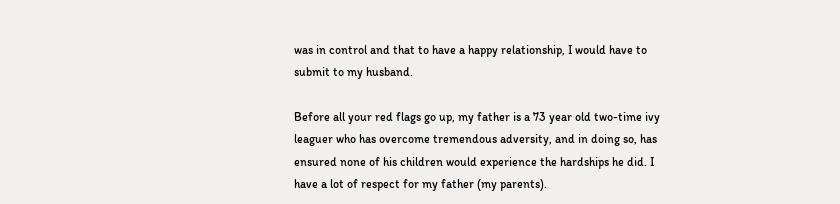was in control and that to have a happy relationship, I would have to submit to my husband.

Before all your red flags go up, my father is a 73 year old two-time ivy leaguer who has overcome tremendous adversity, and in doing so, has ensured none of his children would experience the hardships he did. I have a lot of respect for my father (my parents).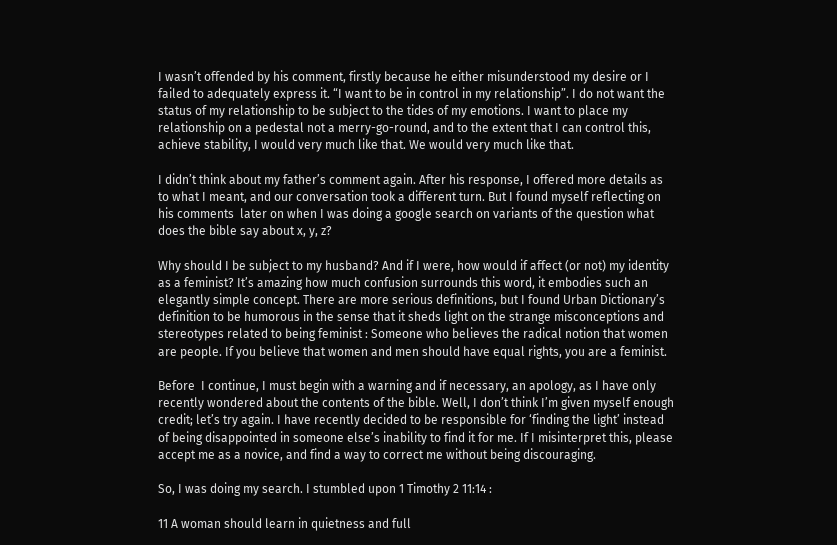I wasn’t offended by his comment, firstly because he either misunderstood my desire or I failed to adequately express it. “I want to be in control in my relationship”. I do not want the status of my relationship to be subject to the tides of my emotions. I want to place my relationship on a pedestal not a merry-go-round, and to the extent that I can control this, achieve stability, I would very much like that. We would very much like that.

I didn’t think about my father’s comment again. After his response, I offered more details as to what I meant, and our conversation took a different turn. But I found myself reflecting on his comments  later on when I was doing a google search on variants of the question what does the bible say about x, y, z?

Why should I be subject to my husband? And if I were, how would if affect (or not) my identity as a feminist? It’s amazing how much confusion surrounds this word, it embodies such an elegantly simple concept. There are more serious definitions, but I found Urban Dictionary’s definition to be humorous in the sense that it sheds light on the strange misconceptions and stereotypes related to being feminist : Someone who believes the radical notion that women are people. If you believe that women and men should have equal rights, you are a feminist.

Before  I continue, I must begin with a warning and if necessary, an apology, as I have only recently wondered about the contents of the bible. Well, I don’t think I’m given myself enough credit; let’s try again. I have recently decided to be responsible for ‘finding the light’ instead of being disappointed in someone else’s inability to find it for me. If I misinterpret this, please accept me as a novice, and find a way to correct me without being discouraging.

So, I was doing my search. I stumbled upon 1 Timothy 2 11:14 :

11 A woman should learn in quietness and full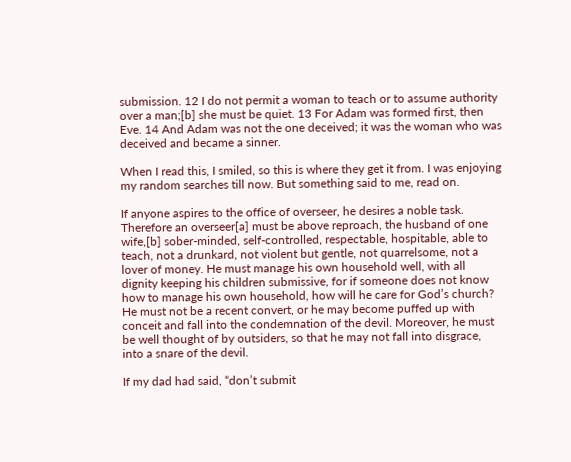submission. 12 I do not permit a woman to teach or to assume authority over a man;[b] she must be quiet. 13 For Adam was formed first, then Eve. 14 And Adam was not the one deceived; it was the woman who was deceived and became a sinner.

When I read this, I smiled, so this is where they get it from. I was enjoying my random searches till now. But something said to me, read on.

If anyone aspires to the office of overseer, he desires a noble task. Therefore an overseer[a] must be above reproach, the husband of one wife,[b] sober-minded, self-controlled, respectable, hospitable, able to teach, not a drunkard, not violent but gentle, not quarrelsome, not a lover of money. He must manage his own household well, with all dignity keeping his children submissive, for if someone does not know how to manage his own household, how will he care for God’s church? He must not be a recent convert, or he may become puffed up with conceit and fall into the condemnation of the devil. Moreover, he must be well thought of by outsiders, so that he may not fall into disgrace, into a snare of the devil.

If my dad had said, “don’t submit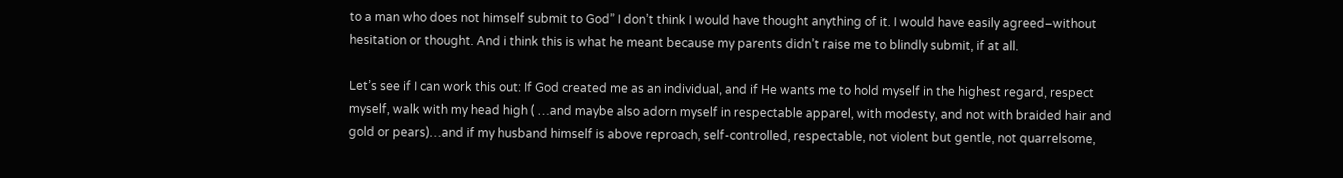to a man who does not himself submit to God” I don’t think I would have thought anything of it. I would have easily agreed–without hesitation or thought. And i think this is what he meant because my parents didn’t raise me to blindly submit, if at all.

Let’s see if I can work this out: If God created me as an individual, and if He wants me to hold myself in the highest regard, respect myself, walk with my head high ( …and maybe also adorn myself in respectable apparel, with modesty, and not with braided hair and gold or pears)…and if my husband himself is above reproach, self-controlled, respectable, not violent but gentle, not quarrelsome,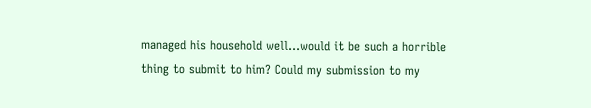managed his household well…would it be such a horrible thing to submit to him? Could my submission to my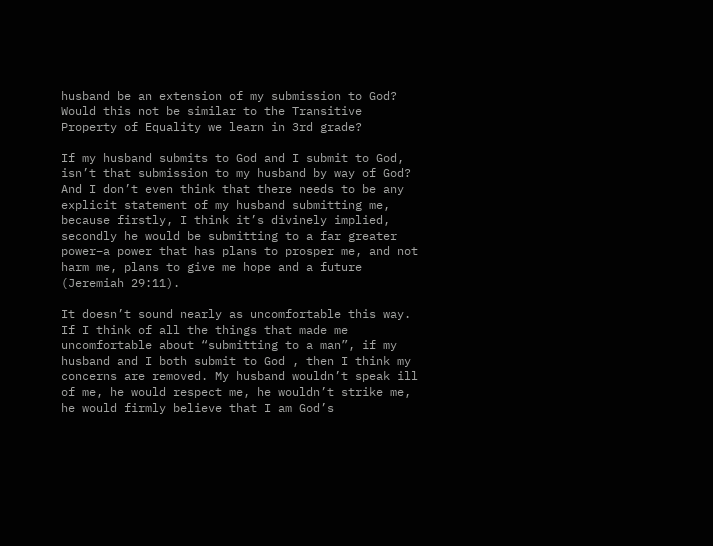husband be an extension of my submission to God? Would this not be similar to the Transitive Property of Equality we learn in 3rd grade?

If my husband submits to God and I submit to God, isn’t that submission to my husband by way of God? And I don’t even think that there needs to be any explicit statement of my husband submitting me, because firstly, I think it’s divinely implied, secondly he would be submitting to a far greater power–a power that has plans to prosper me, and not harm me, plans to give me hope and a future (Jeremiah 29:11).

It doesn’t sound nearly as uncomfortable this way. If I think of all the things that made me uncomfortable about “submitting to a man”, if my husband and I both submit to God , then I think my concerns are removed. My husband wouldn’t speak ill of me, he would respect me, he wouldn’t strike me, he would firmly believe that I am God’s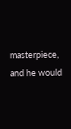masterpiece, and he would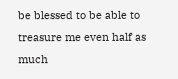be blessed to be able to treasure me even half as much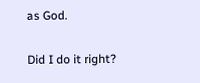as God.

Did I do it right?